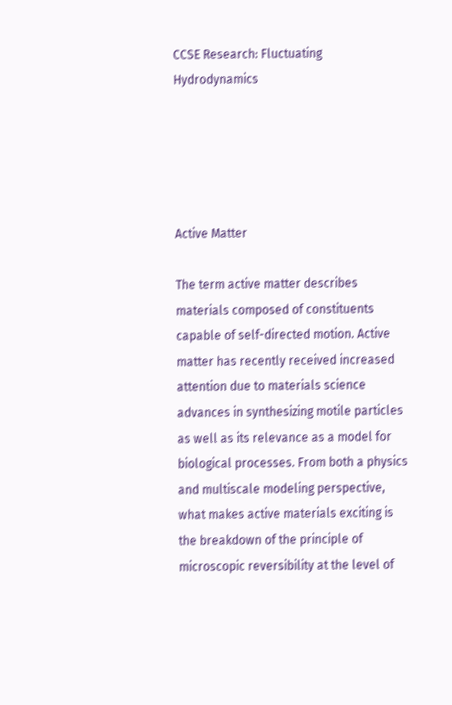CCSE Research: Fluctuating Hydrodynamics





Active Matter

The term active matter describes materials composed of constituents capable of self-directed motion. Active matter has recently received increased attention due to materials science advances in synthesizing motile particles as well as its relevance as a model for biological processes. From both a physics and multiscale modeling perspective, what makes active materials exciting is the breakdown of the principle of microscopic reversibility at the level of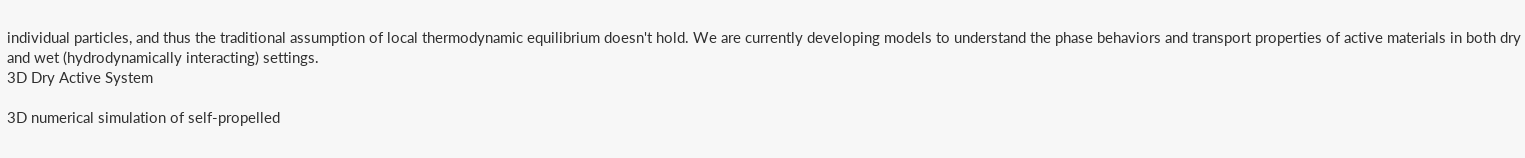individual particles, and thus the traditional assumption of local thermodynamic equilibrium doesn't hold. We are currently developing models to understand the phase behaviors and transport properties of active materials in both dry and wet (hydrodynamically interacting) settings.
3D Dry Active System

3D numerical simulation of self-propelled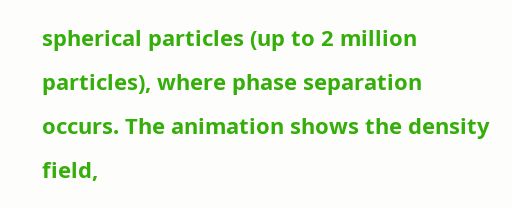spherical particles (up to 2 million particles), where phase separation occurs. The animation shows the density field,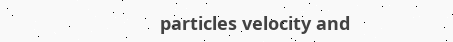particles velocity and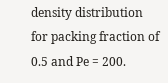density distribution for packing fraction of 0.5 and Pe = 200.